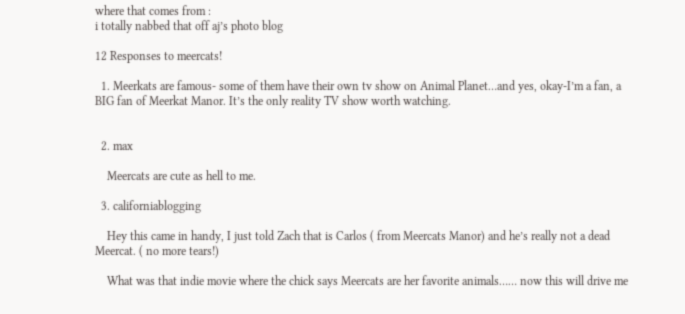where that comes from :
i totally nabbed that off aj’s photo blog

12 Responses to meercats!

  1. Meerkats are famous- some of them have their own tv show on Animal Planet…and yes, okay-I’m a fan, a BIG fan of Meerkat Manor. It’s the only reality TV show worth watching.


  2. max

    Meercats are cute as hell to me.

  3. californiablogging

    Hey this came in handy, I just told Zach that is Carlos ( from Meercats Manor) and he’s really not a dead Meercat. ( no more tears!)

    What was that indie movie where the chick says Meercats are her favorite animals…… now this will drive me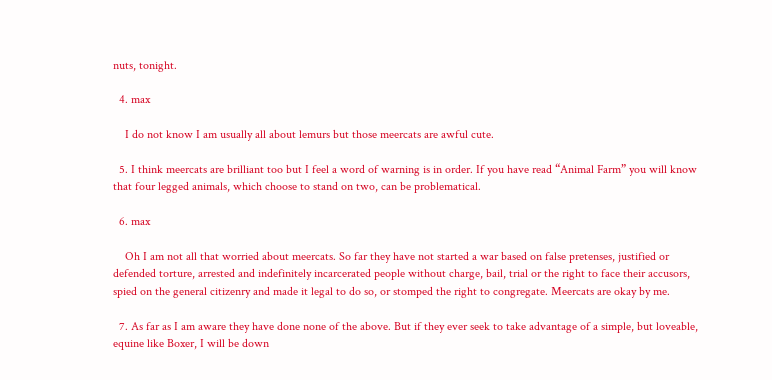nuts, tonight.

  4. max

    I do not know I am usually all about lemurs but those meercats are awful cute.

  5. I think meercats are brilliant too but I feel a word of warning is in order. If you have read “Animal Farm” you will know that four legged animals, which choose to stand on two, can be problematical.

  6. max

    Oh I am not all that worried about meercats. So far they have not started a war based on false pretenses, justified or defended torture, arrested and indefinitely incarcerated people without charge, bail, trial or the right to face their accusors, spied on the general citizenry and made it legal to do so, or stomped the right to congregate. Meercats are okay by me.

  7. As far as I am aware they have done none of the above. But if they ever seek to take advantage of a simple, but loveable, equine like Boxer, I will be down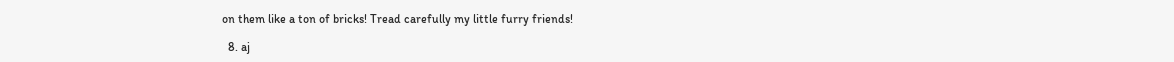on them like a ton of bricks! Tread carefully my little furry friends!

  8. aj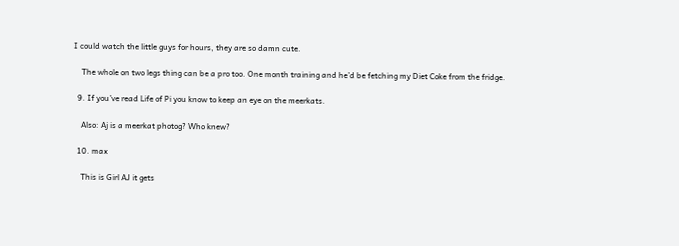I could watch the little guys for hours, they are so damn cute.

    The whole on two legs thing can be a pro too. One month training and he’d be fetching my Diet Coke from the fridge.

  9. If you’ve read Life of Pi you know to keep an eye on the meerkats.

    Also: Aj is a meerkat photog? Who knew?

  10. max

    This is Girl AJ it gets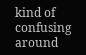kind of confusing around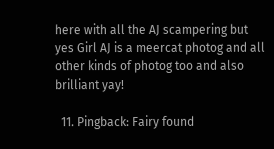here with all the AJ scampering but yes Girl AJ is a meercat photog and all other kinds of photog too and also brilliant yay!

  11. Pingback: Fairy found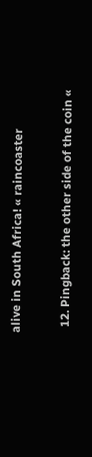alive in South Africa! « raincoaster

  12. Pingback: the other side of the coin «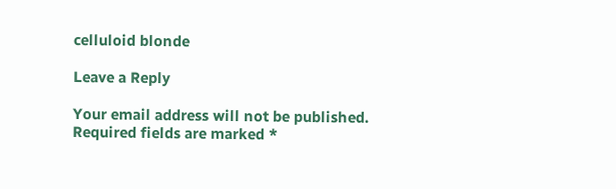celluloid blonde

Leave a Reply

Your email address will not be published. Required fields are marked *